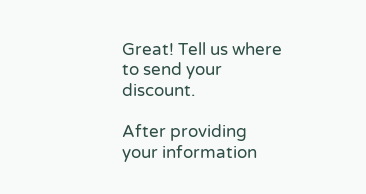Great! Tell us where to send your discount.

After providing your information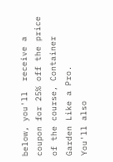below, you'll  receive a coupon for 25% off the price of the course, Container Garden Like a Pro.
You'll also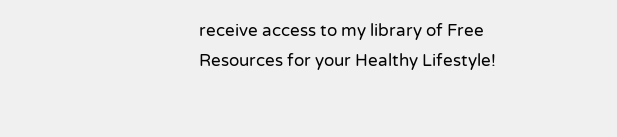receive access to my library of Free Resources for your Healthy Lifestyle!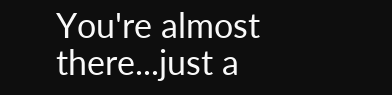You're almost there...just a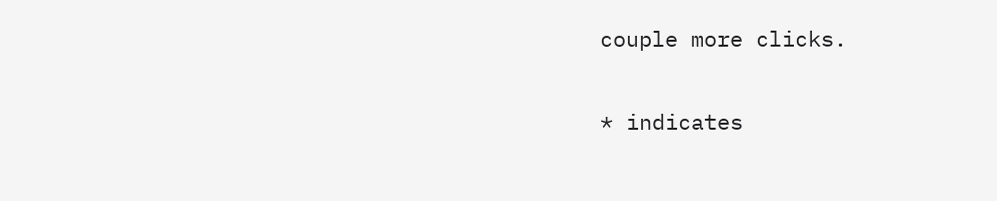couple more clicks.

* indicates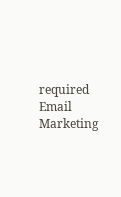required
Email Marketing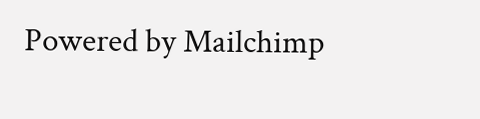Powered by Mailchimp